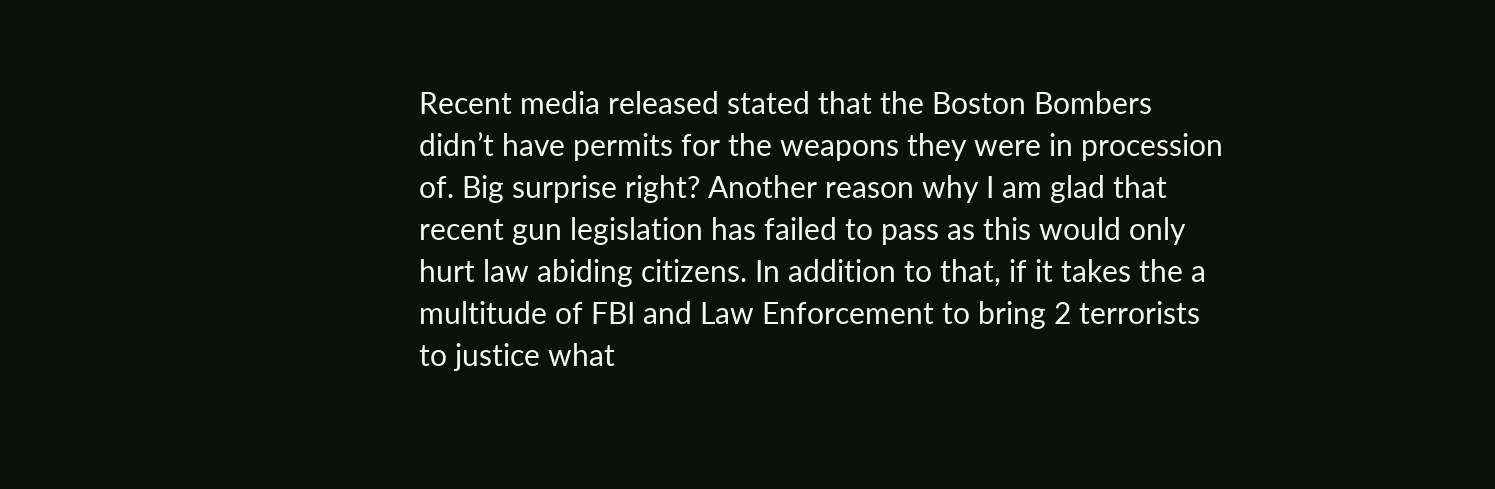Recent media released stated that the Boston Bombers didn’t have permits for the weapons they were in procession of. Big surprise right? Another reason why I am glad that recent gun legislation has failed to pass as this would only hurt law abiding citizens. In addition to that, if it takes the a multitude of FBI and Law Enforcement to bring 2 terrorists to justice what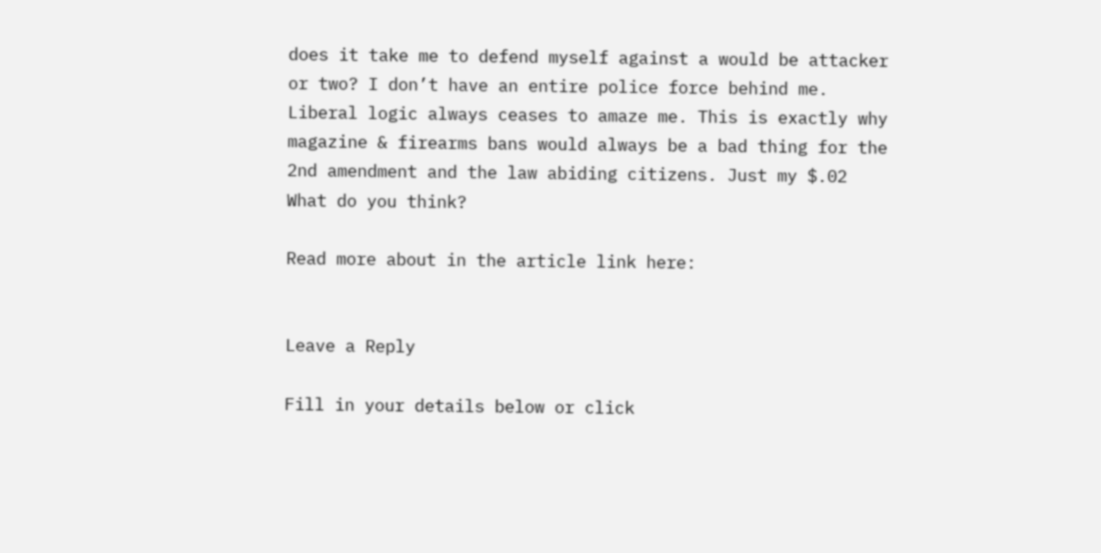does it take me to defend myself against a would be attacker or two? I don’t have an entire police force behind me. Liberal logic always ceases to amaze me. This is exactly why magazine & firearms bans would always be a bad thing for the 2nd amendment and the law abiding citizens. Just my $.02 What do you think?

Read more about in the article link here:


Leave a Reply

Fill in your details below or click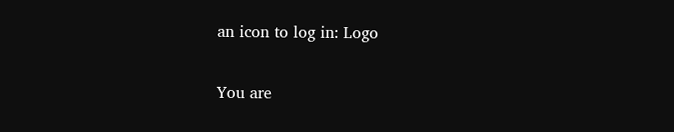an icon to log in: Logo

You are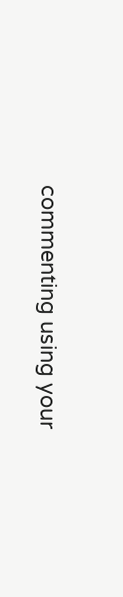commenting using your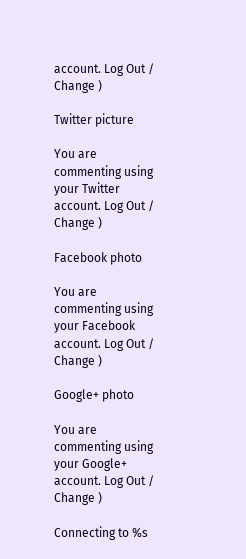account. Log Out / Change )

Twitter picture

You are commenting using your Twitter account. Log Out / Change )

Facebook photo

You are commenting using your Facebook account. Log Out / Change )

Google+ photo

You are commenting using your Google+ account. Log Out / Change )

Connecting to %s